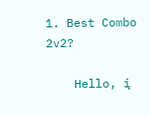1. Best Combo 2v2?

    Hello, į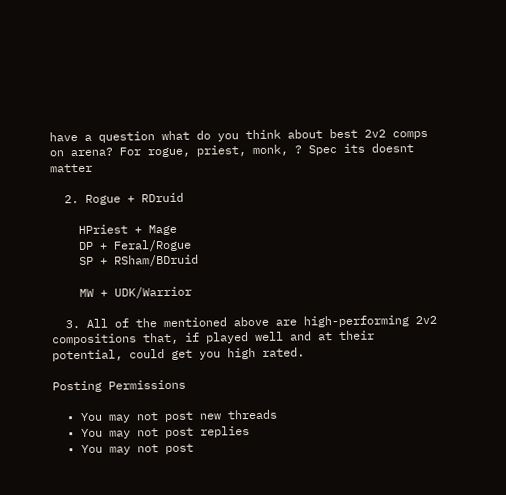have a question what do you think about best 2v2 comps on arena? For rogue, priest, monk, ? Spec its doesnt matter

  2. Rogue + RDruid

    HPriest + Mage
    DP + Feral/Rogue
    SP + RSham/BDruid

    MW + UDK/Warrior

  3. All of the mentioned above are high-performing 2v2 compositions that, if played well and at their potential, could get you high rated.

Posting Permissions

  • You may not post new threads
  • You may not post replies
  • You may not post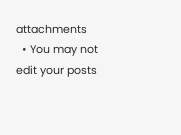attachments
  • You may not edit your posts